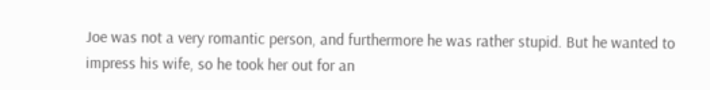Joe was not a very romantic person, and furthermore he was rather stupid. But he wanted to impress his wife, so he took her out for an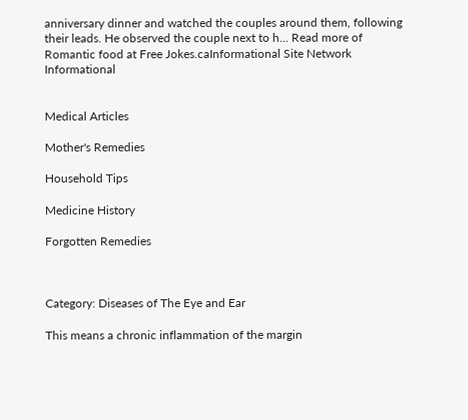anniversary dinner and watched the couples around them, following their leads. He observed the couple next to h... Read more of Romantic food at Free Jokes.caInformational Site Network Informational


Medical Articles

Mother's Remedies

Household Tips

Medicine History

Forgotten Remedies



Category: Diseases of The Eye and Ear

This means a chronic inflammation of the margin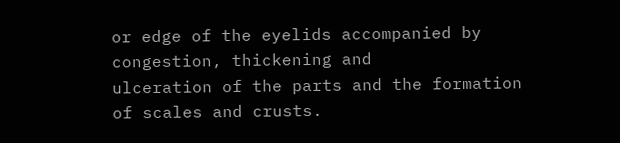or edge of the eyelids accompanied by congestion, thickening and
ulceration of the parts and the formation of scales and crusts.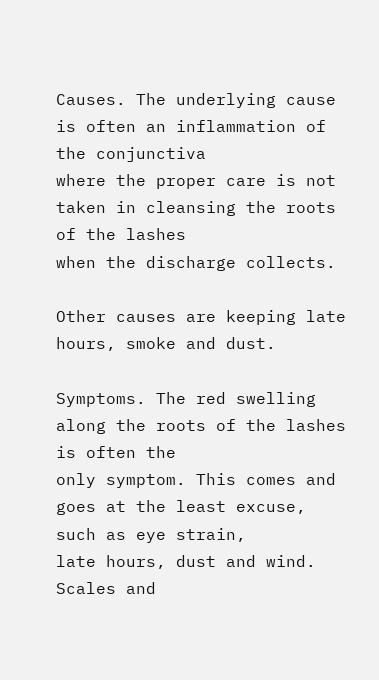Causes. The underlying cause is often an inflammation of the conjunctiva
where the proper care is not taken in cleansing the roots of the lashes
when the discharge collects.

Other causes are keeping late hours, smoke and dust.

Symptoms. The red swelling along the roots of the lashes is often the
only symptom. This comes and goes at the least excuse, such as eye strain,
late hours, dust and wind. Scales and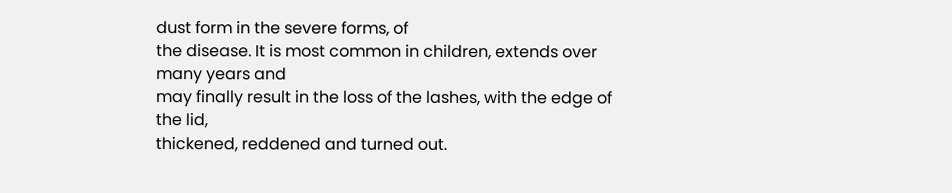dust form in the severe forms, of
the disease. It is most common in children, extends over many years and
may finally result in the loss of the lashes, with the edge of the lid,
thickened, reddened and turned out.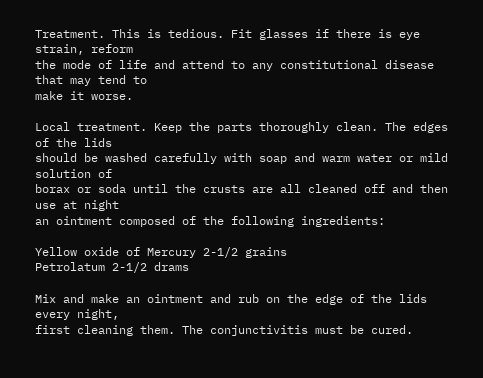Treatment. This is tedious. Fit glasses if there is eye strain, reform
the mode of life and attend to any constitutional disease that may tend to
make it worse.

Local treatment. Keep the parts thoroughly clean. The edges of the lids
should be washed carefully with soap and warm water or mild solution of
borax or soda until the crusts are all cleaned off and then use at night
an ointment composed of the following ingredients:

Yellow oxide of Mercury 2-1/2 grains
Petrolatum 2-1/2 drams

Mix and make an ointment and rub on the edge of the lids every night,
first cleaning them. The conjunctivitis must be cured.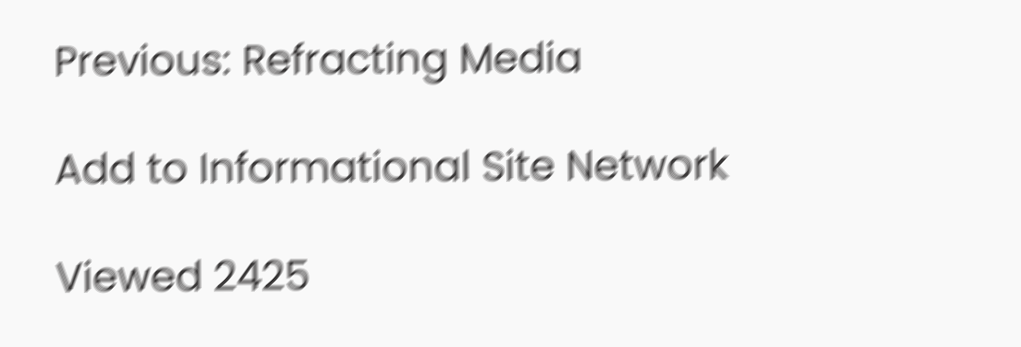Previous: Refracting Media

Add to Informational Site Network

Viewed 2425